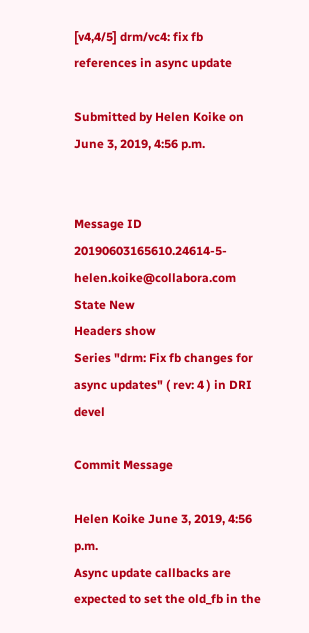[v4,4/5] drm/vc4: fix fb references in async update

Submitted by Helen Koike on June 3, 2019, 4:56 p.m.


Message ID 20190603165610.24614-5-helen.koike@collabora.com
State New
Headers show
Series "drm: Fix fb changes for async updates" ( rev: 4 ) in DRI devel

Commit Message

Helen Koike June 3, 2019, 4:56 p.m.
Async update callbacks are expected to set the old_fb in the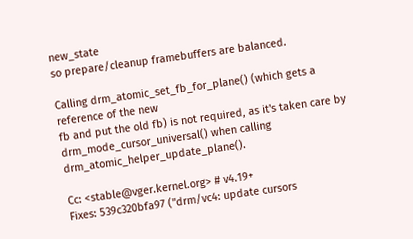new_state
so prepare/cleanup framebuffers are balanced.

Calling drm_atomic_set_fb_for_plane() (which gets a reference of the new
fb and put the old fb) is not required, as it's taken care by
drm_mode_cursor_universal() when calling drm_atomic_helper_update_plane().

Cc: <stable@vger.kernel.org> # v4.19+
Fixes: 539c320bfa97 ("drm/vc4: update cursors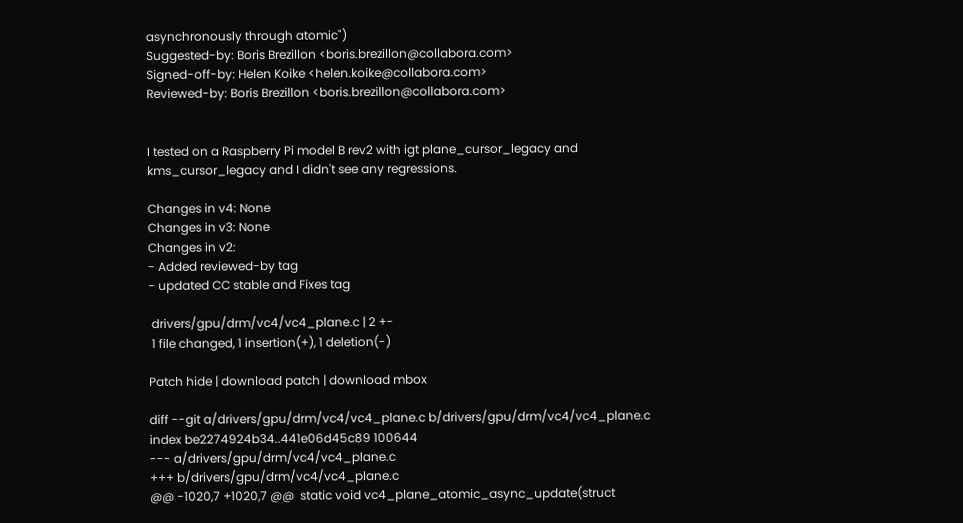asynchronously through atomic")
Suggested-by: Boris Brezillon <boris.brezillon@collabora.com>
Signed-off-by: Helen Koike <helen.koike@collabora.com>
Reviewed-by: Boris Brezillon <boris.brezillon@collabora.com>


I tested on a Raspberry Pi model B rev2 with igt plane_cursor_legacy and
kms_cursor_legacy and I didn't see any regressions.

Changes in v4: None
Changes in v3: None
Changes in v2:
- Added reviewed-by tag
- updated CC stable and Fixes tag

 drivers/gpu/drm/vc4/vc4_plane.c | 2 +-
 1 file changed, 1 insertion(+), 1 deletion(-)

Patch hide | download patch | download mbox

diff --git a/drivers/gpu/drm/vc4/vc4_plane.c b/drivers/gpu/drm/vc4/vc4_plane.c
index be2274924b34..441e06d45c89 100644
--- a/drivers/gpu/drm/vc4/vc4_plane.c
+++ b/drivers/gpu/drm/vc4/vc4_plane.c
@@ -1020,7 +1020,7 @@  static void vc4_plane_atomic_async_update(struct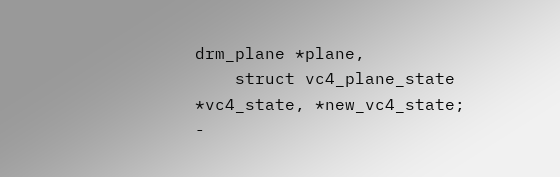drm_plane *plane,
    struct vc4_plane_state *vc4_state, *new_vc4_state;
-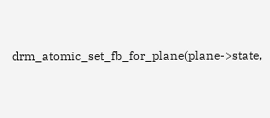drm_atomic_set_fb_for_plane(plane->state,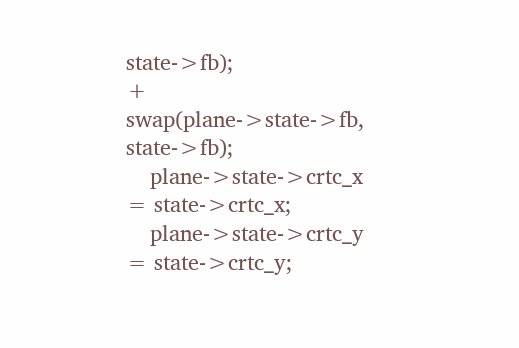state->fb);
+   swap(plane->state->fb, state->fb);
    plane->state->crtc_x = state->crtc_x;
    plane->state->crtc_y = state->crtc_y;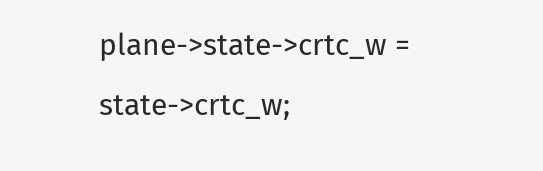plane->state->crtc_w = state->crtc_w;